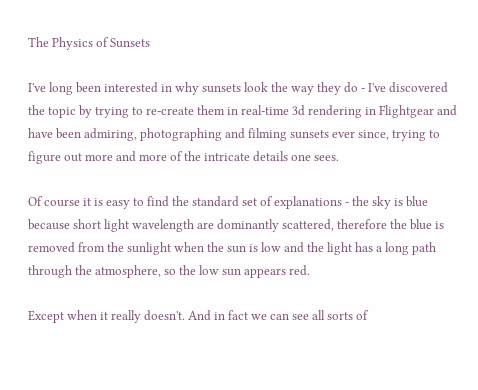The Physics of Sunsets

I've long been interested in why sunsets look the way they do - I've discovered the topic by trying to re-create them in real-time 3d rendering in Flightgear and have been admiring, photographing and filming sunsets ever since, trying to figure out more and more of the intricate details one sees.

Of course it is easy to find the standard set of explanations - the sky is blue because short light wavelength are dominantly scattered, therefore the blue is removed from the sunlight when the sun is low and the light has a long path through the atmosphere, so the low sun appears red.

Except when it really doesn't. And in fact we can see all sorts of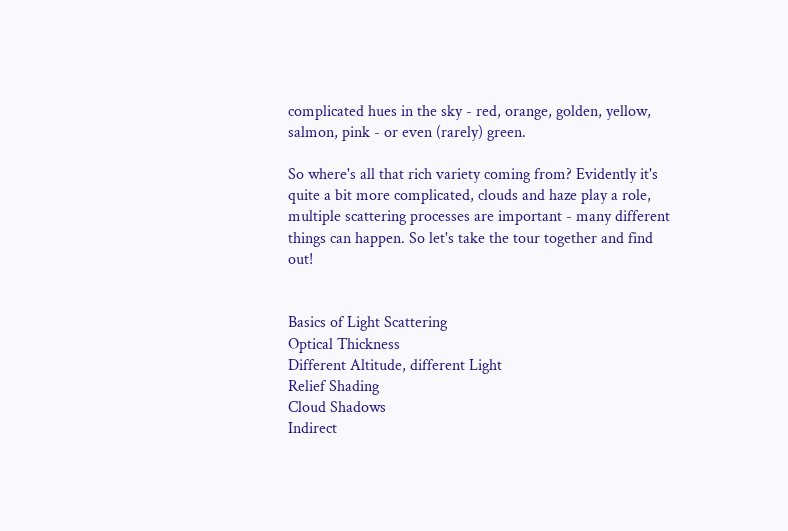complicated hues in the sky - red, orange, golden, yellow, salmon, pink - or even (rarely) green.

So where's all that rich variety coming from? Evidently it's quite a bit more complicated, clouds and haze play a role, multiple scattering processes are important - many different things can happen. So let's take the tour together and find out!


Basics of Light Scattering
Optical Thickness
Different Altitude, different Light
Relief Shading
Cloud Shadows
Indirect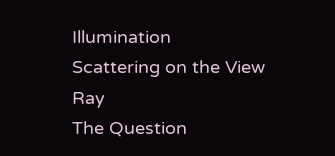Illumination
Scattering on the View Ray
The Question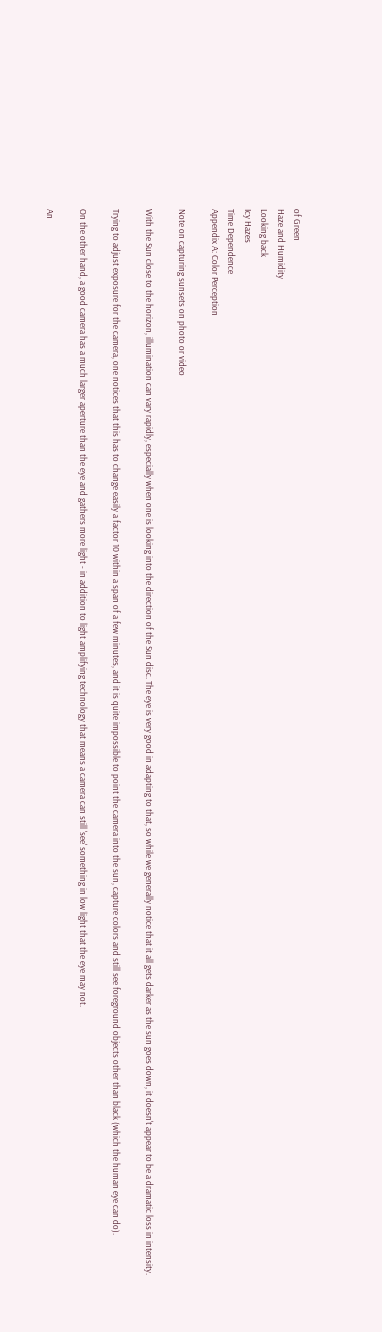of Green
Haze and Humidity
Looking back
Icy Hazes
Time Dependence
Appendix A: Color Perception

Note on capturing sunsets on photo or video

With the Sun close to the horizon, illumination can vary rapidly, especially when one is looking into the direction of the Sun disc. The eye is very good in adapting to that, so while we generally notice that it all gets darker as the sun goes down, it doesn't appear to be a dramatic loss in intensity.

Trying to adjust exposure for the camera, one notices that this has to change easily a factor 10 within a span of a few minutes, and it is quite impossible to point the camera into the sun, capture colors and still see foreground objects other than black (which the human eye can do).

On the other hand, a good camera has a much larger aperture than the eye and gathers more light - in addition to light amplifying technology that means a camera can still 'see' something in low light that the eye may not.

An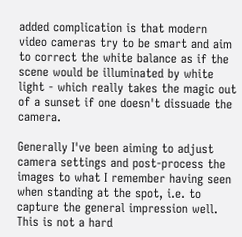added complication is that modern video cameras try to be smart and aim to correct the white balance as if the scene would be illuminated by white light - which really takes the magic out of a sunset if one doesn't dissuade the camera.

Generally I've been aiming to adjust camera settings and post-process the images to what I remember having seen when standing at the spot, i.e. to capture the general impression well. This is not a hard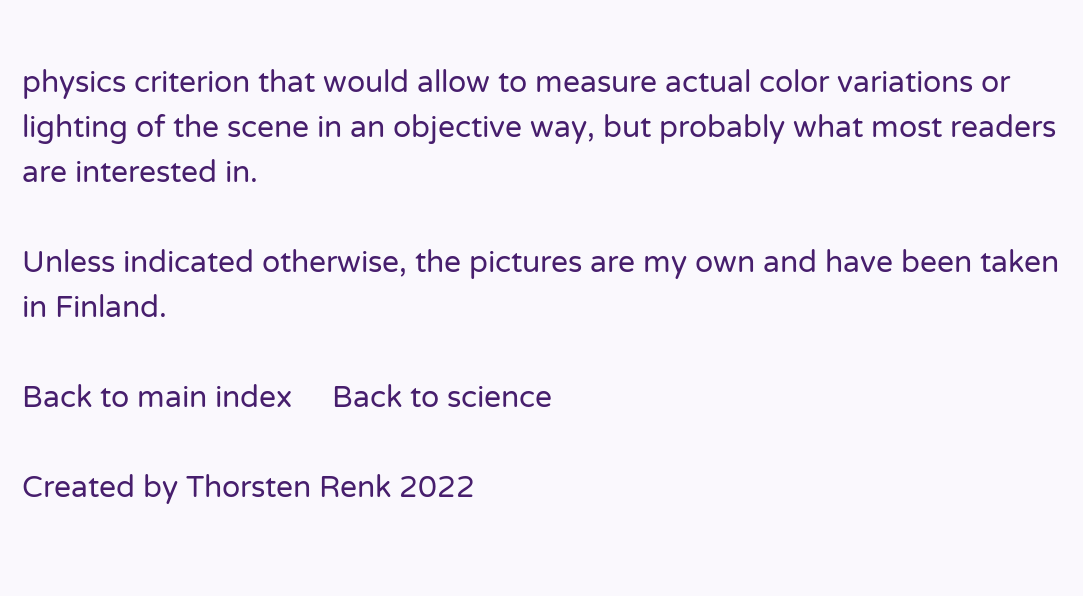physics criterion that would allow to measure actual color variations or lighting of the scene in an objective way, but probably what most readers are interested in.

Unless indicated otherwise, the pictures are my own and have been taken in Finland.

Back to main index     Back to science

Created by Thorsten Renk 2022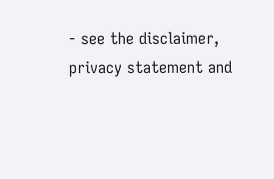- see the disclaimer, privacy statement and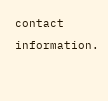contact information.